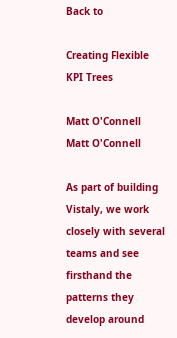Back to

Creating Flexible KPI Trees

Matt O'Connell
Matt O'Connell

As part of building Vistaly, we work closely with several teams and see firsthand the patterns they develop around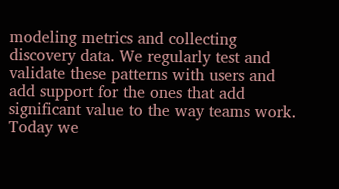modeling metrics and collecting discovery data. We regularly test and validate these patterns with users and add support for the ones that add significant value to the way teams work. Today we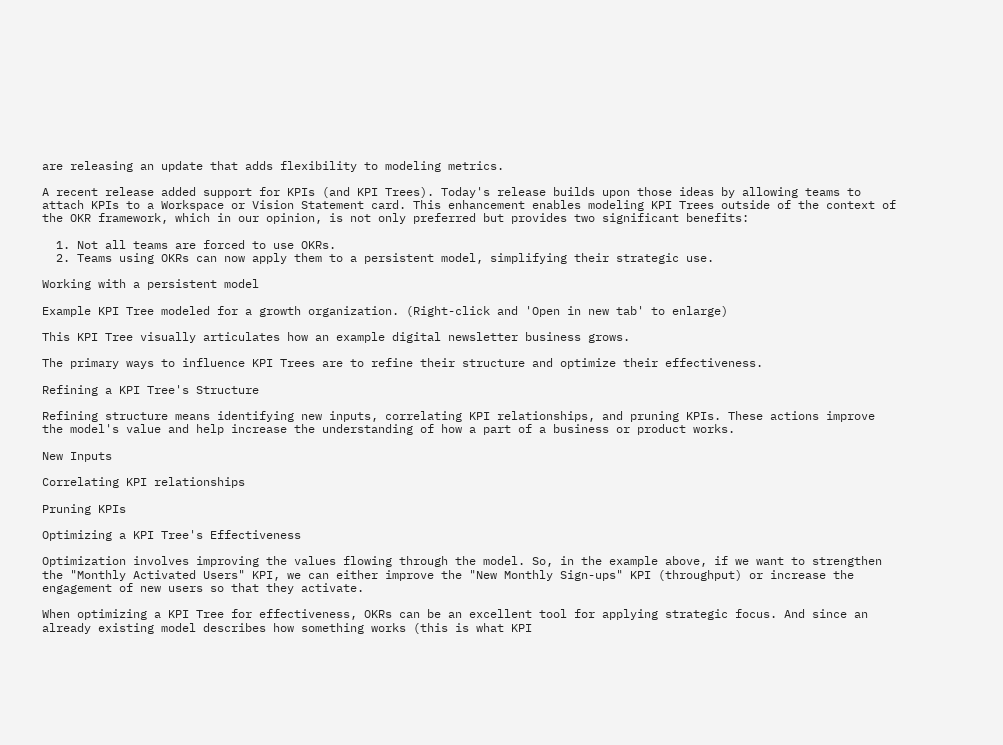are releasing an update that adds flexibility to modeling metrics.

A recent release added support for KPIs (and KPI Trees). Today's release builds upon those ideas by allowing teams to attach KPIs to a Workspace or Vision Statement card. This enhancement enables modeling KPI Trees outside of the context of the OKR framework, which in our opinion, is not only preferred but provides two significant benefits:

  1. Not all teams are forced to use OKRs.
  2. Teams using OKRs can now apply them to a persistent model, simplifying their strategic use.

Working with a persistent model

Example KPI Tree modeled for a growth organization. (Right-click and 'Open in new tab' to enlarge)

This KPI Tree visually articulates how an example digital newsletter business grows.

The primary ways to influence KPI Trees are to refine their structure and optimize their effectiveness.

Refining a KPI Tree's Structure

Refining structure means identifying new inputs, correlating KPI relationships, and pruning KPIs. These actions improve the model's value and help increase the understanding of how a part of a business or product works.

New Inputs

Correlating KPI relationships

Pruning KPIs

Optimizing a KPI Tree's Effectiveness

Optimization involves improving the values flowing through the model. So, in the example above, if we want to strengthen the "Monthly Activated Users" KPI, we can either improve the "New Monthly Sign-ups" KPI (throughput) or increase the engagement of new users so that they activate.

When optimizing a KPI Tree for effectiveness, OKRs can be an excellent tool for applying strategic focus. And since an already existing model describes how something works (this is what KPI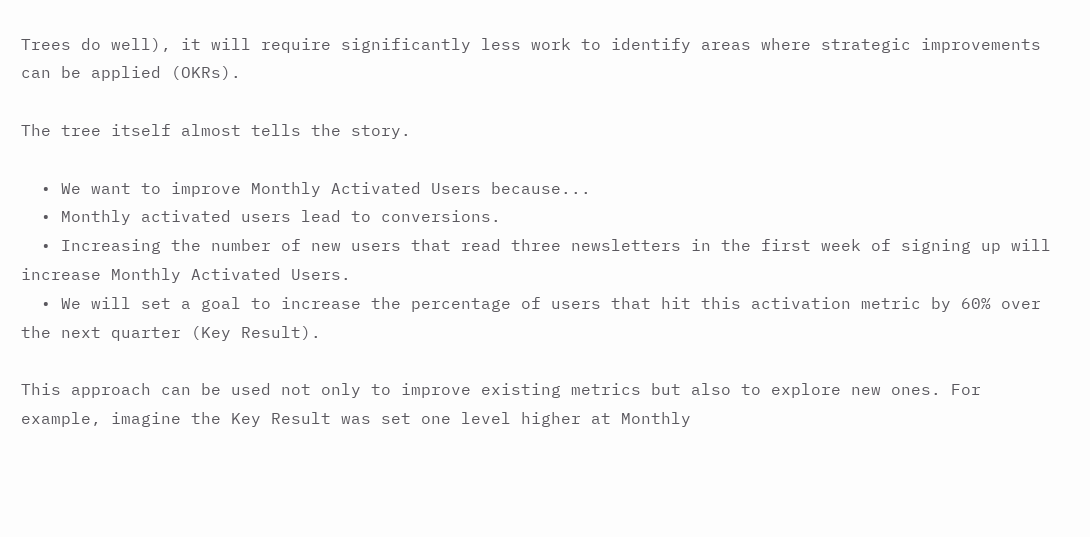Trees do well), it will require significantly less work to identify areas where strategic improvements can be applied (OKRs).

The tree itself almost tells the story.

  • We want to improve Monthly Activated Users because...
  • Monthly activated users lead to conversions.
  • Increasing the number of new users that read three newsletters in the first week of signing up will increase Monthly Activated Users.
  • We will set a goal to increase the percentage of users that hit this activation metric by 60% over the next quarter (Key Result).

This approach can be used not only to improve existing metrics but also to explore new ones. For example, imagine the Key Result was set one level higher at Monthly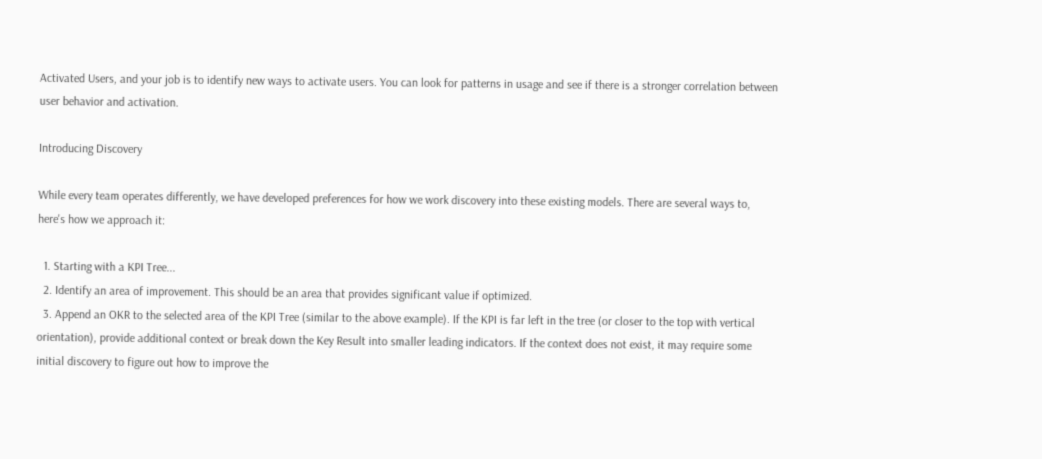Activated Users, and your job is to identify new ways to activate users. You can look for patterns in usage and see if there is a stronger correlation between user behavior and activation.

Introducing Discovery

While every team operates differently, we have developed preferences for how we work discovery into these existing models. There are several ways to, here's how we approach it:

  1. Starting with a KPI Tree...
  2. Identify an area of improvement. This should be an area that provides significant value if optimized.
  3. Append an OKR to the selected area of the KPI Tree (similar to the above example). If the KPI is far left in the tree (or closer to the top with vertical orientation), provide additional context or break down the Key Result into smaller leading indicators. If the context does not exist, it may require some initial discovery to figure out how to improve the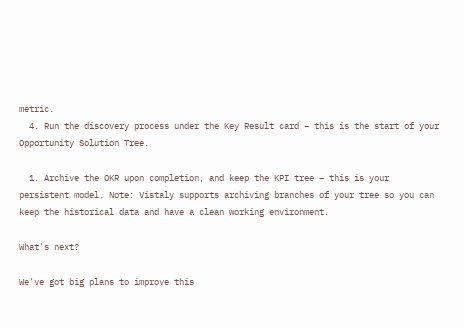metric.
  4. Run the discovery process under the Key Result card – this is the start of your Opportunity Solution Tree.

  1. Archive the OKR upon completion, and keep the KPI tree – this is your persistent model. Note: Vistaly supports archiving branches of your tree so you can keep the historical data and have a clean working environment.

What's next?

We've got big plans to improve this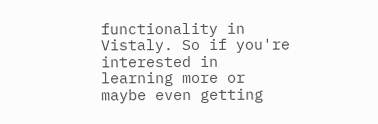functionality in Vistaly. So if you're interested in learning more or maybe even getting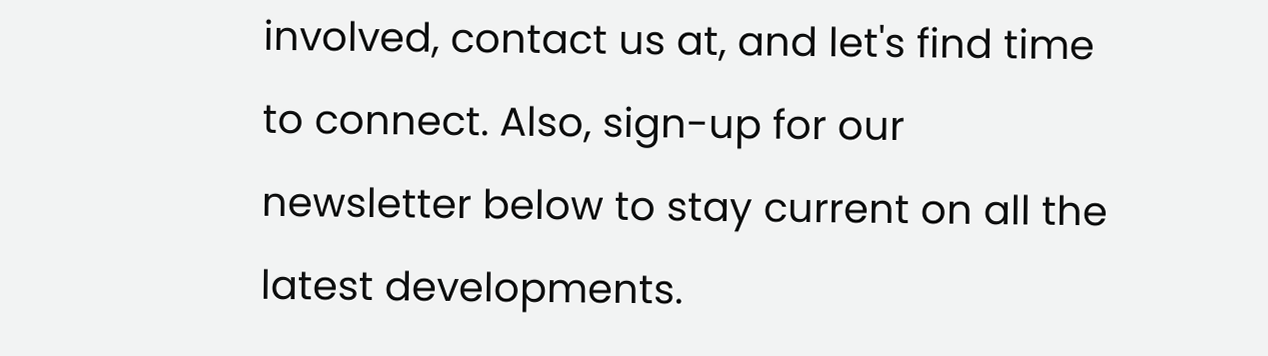involved, contact us at, and let's find time to connect. Also, sign-up for our newsletter below to stay current on all the latest developments.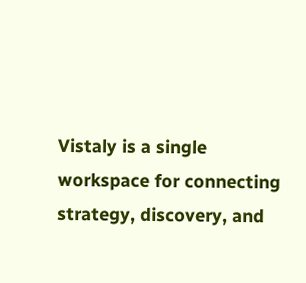Vistaly is a single workspace for connecting strategy, discovery, and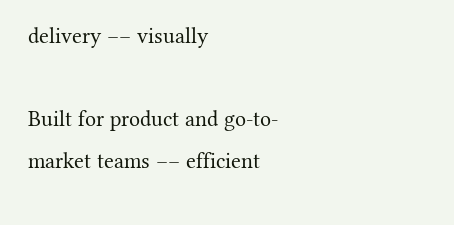delivery –– visually

Built for product and go-to-market teams –– efficient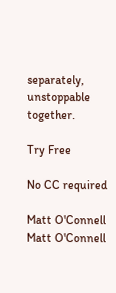separately, unstoppable together.

Try Free

No CC required

Matt O'Connell
Matt O'Connell